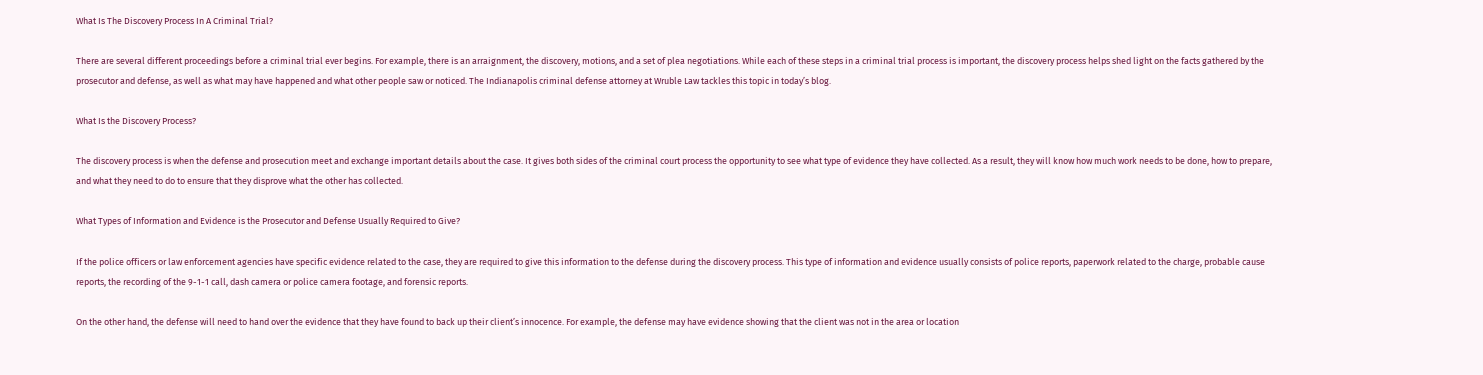What Is The Discovery Process In A Criminal Trial?

There are several different proceedings before a criminal trial ever begins. For example, there is an arraignment, the discovery, motions, and a set of plea negotiations. While each of these steps in a criminal trial process is important, the discovery process helps shed light on the facts gathered by the prosecutor and defense, as well as what may have happened and what other people saw or noticed. The Indianapolis criminal defense attorney at Wruble Law tackles this topic in today’s blog.

What Is the Discovery Process?

The discovery process is when the defense and prosecution meet and exchange important details about the case. It gives both sides of the criminal court process the opportunity to see what type of evidence they have collected. As a result, they will know how much work needs to be done, how to prepare, and what they need to do to ensure that they disprove what the other has collected.

What Types of Information and Evidence is the Prosecutor and Defense Usually Required to Give?

If the police officers or law enforcement agencies have specific evidence related to the case, they are required to give this information to the defense during the discovery process. This type of information and evidence usually consists of police reports, paperwork related to the charge, probable cause reports, the recording of the 9-1-1 call, dash camera or police camera footage, and forensic reports.

On the other hand, the defense will need to hand over the evidence that they have found to back up their client’s innocence. For example, the defense may have evidence showing that the client was not in the area or location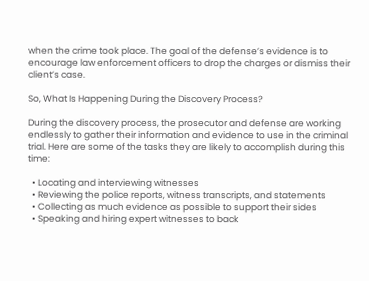when the crime took place. The goal of the defense’s evidence is to encourage law enforcement officers to drop the charges or dismiss their client’s case.

So, What Is Happening During the Discovery Process?

During the discovery process, the prosecutor and defense are working endlessly to gather their information and evidence to use in the criminal trial. Here are some of the tasks they are likely to accomplish during this time:

  • Locating and interviewing witnesses
  • Reviewing the police reports, witness transcripts, and statements
  • Collecting as much evidence as possible to support their sides
  • Speaking and hiring expert witnesses to back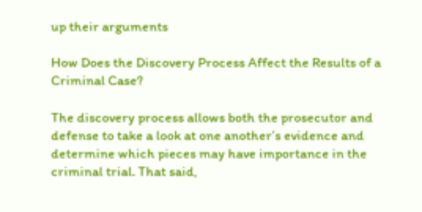up their arguments

How Does the Discovery Process Affect the Results of a Criminal Case?

The discovery process allows both the prosecutor and defense to take a look at one another’s evidence and determine which pieces may have importance in the criminal trial. That said,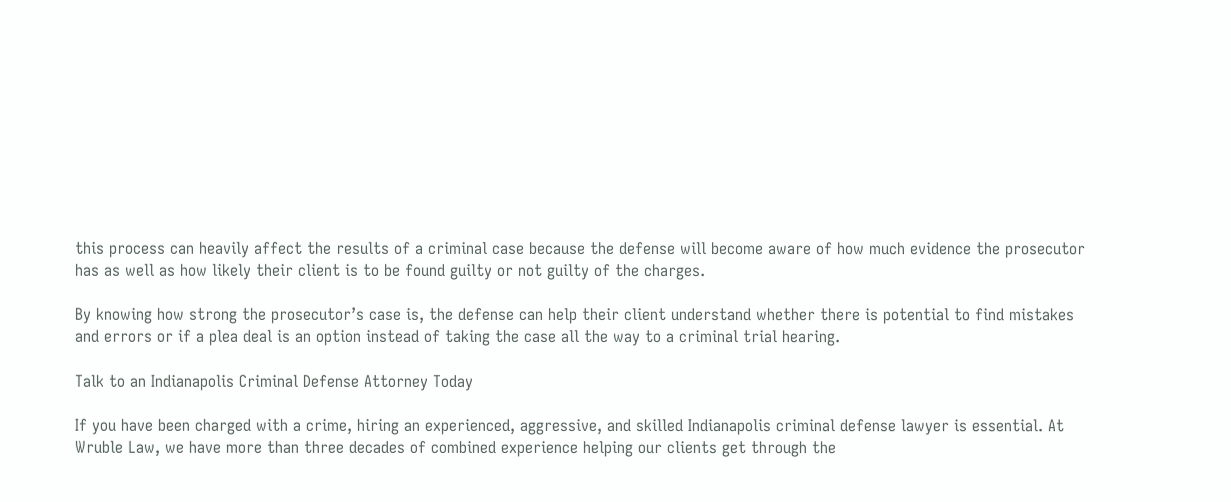this process can heavily affect the results of a criminal case because the defense will become aware of how much evidence the prosecutor has as well as how likely their client is to be found guilty or not guilty of the charges.

By knowing how strong the prosecutor’s case is, the defense can help their client understand whether there is potential to find mistakes and errors or if a plea deal is an option instead of taking the case all the way to a criminal trial hearing.

Talk to an Indianapolis Criminal Defense Attorney Today

If you have been charged with a crime, hiring an experienced, aggressive, and skilled Indianapolis criminal defense lawyer is essential. At Wruble Law, we have more than three decades of combined experience helping our clients get through the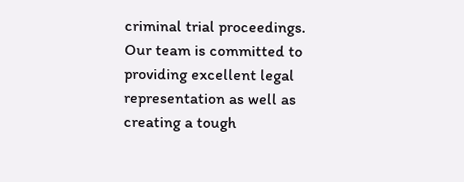criminal trial proceedings. Our team is committed to providing excellent legal representation as well as creating a tough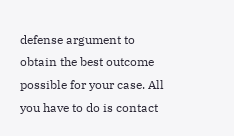defense argument to obtain the best outcome possible for your case. All you have to do is contact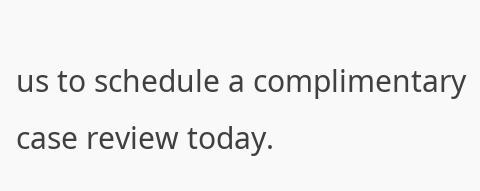us to schedule a complimentary case review today.